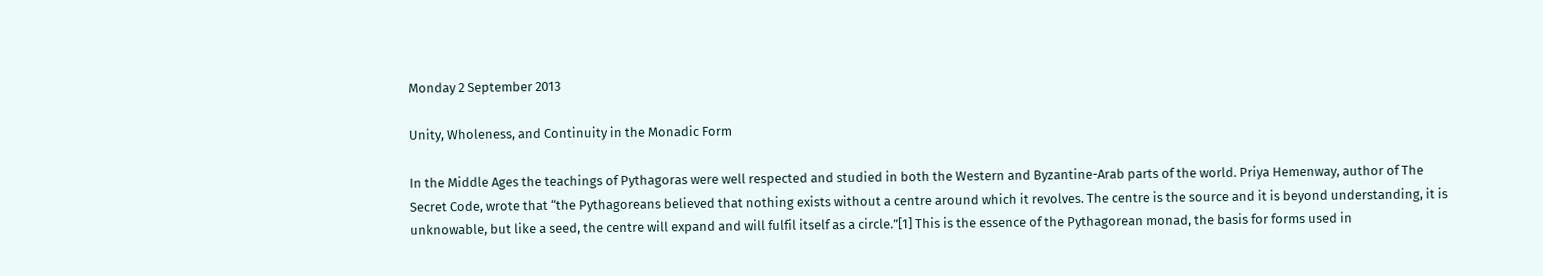Monday 2 September 2013

Unity, Wholeness, and Continuity in the Monadic Form

In the Middle Ages the teachings of Pythagoras were well respected and studied in both the Western and Byzantine-Arab parts of the world. Priya Hemenway, author of The Secret Code, wrote that “the Pythagoreans believed that nothing exists without a centre around which it revolves. The centre is the source and it is beyond understanding, it is unknowable, but like a seed, the centre will expand and will fulfil itself as a circle.”[1] This is the essence of the Pythagorean monad, the basis for forms used in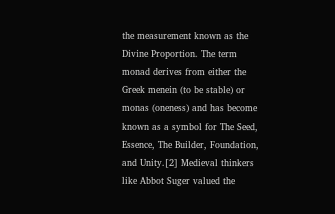the measurement known as the Divine Proportion. The term monad derives from either the Greek menein (to be stable) or monas (oneness) and has become known as a symbol for The Seed, Essence, The Builder, Foundation, and Unity.[2] Medieval thinkers like Abbot Suger valued the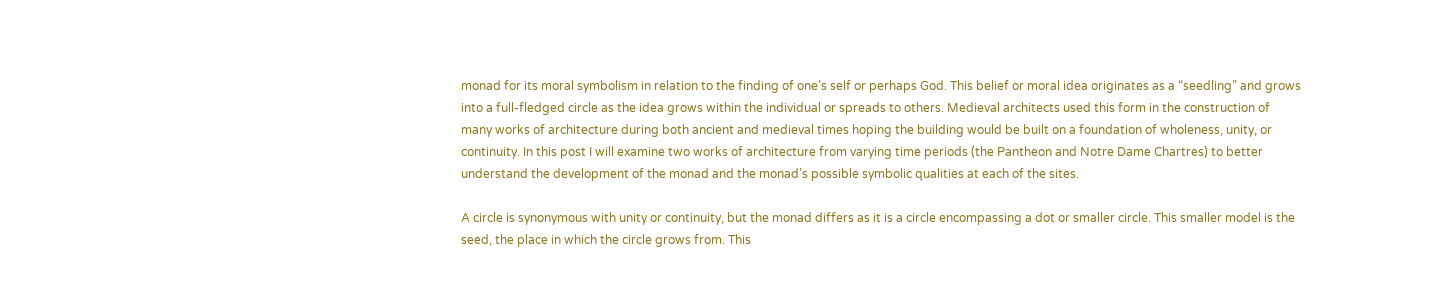monad for its moral symbolism in relation to the finding of one’s self or perhaps God. This belief or moral idea originates as a “seedling” and grows into a full-fledged circle as the idea grows within the individual or spreads to others. Medieval architects used this form in the construction of many works of architecture during both ancient and medieval times hoping the building would be built on a foundation of wholeness, unity, or continuity. In this post I will examine two works of architecture from varying time periods (the Pantheon and Notre Dame Chartres) to better understand the development of the monad and the monad’s possible symbolic qualities at each of the sites.

A circle is synonymous with unity or continuity, but the monad differs as it is a circle encompassing a dot or smaller circle. This smaller model is the seed, the place in which the circle grows from. This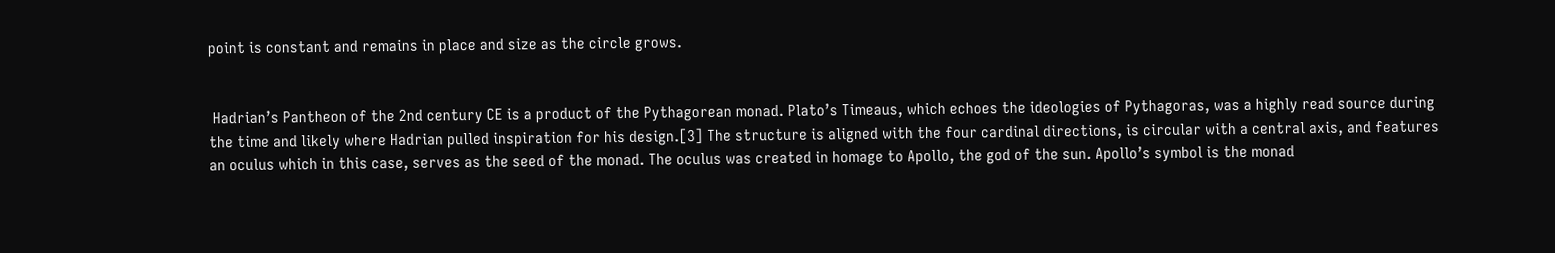point is constant and remains in place and size as the circle grows.


 Hadrian’s Pantheon of the 2nd century CE is a product of the Pythagorean monad. Plato’s Timeaus, which echoes the ideologies of Pythagoras, was a highly read source during the time and likely where Hadrian pulled inspiration for his design.[3] The structure is aligned with the four cardinal directions, is circular with a central axis, and features an oculus which in this case, serves as the seed of the monad. The oculus was created in homage to Apollo, the god of the sun. Apollo’s symbol is the monad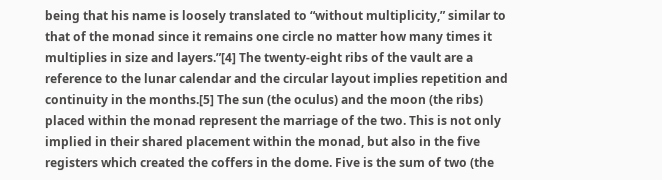being that his name is loosely translated to “without multiplicity,” similar to that of the monad since it remains one circle no matter how many times it multiplies in size and layers.”[4] The twenty-eight ribs of the vault are a reference to the lunar calendar and the circular layout implies repetition and continuity in the months.[5] The sun (the oculus) and the moon (the ribs) placed within the monad represent the marriage of the two. This is not only implied in their shared placement within the monad, but also in the five registers which created the coffers in the dome. Five is the sum of two (the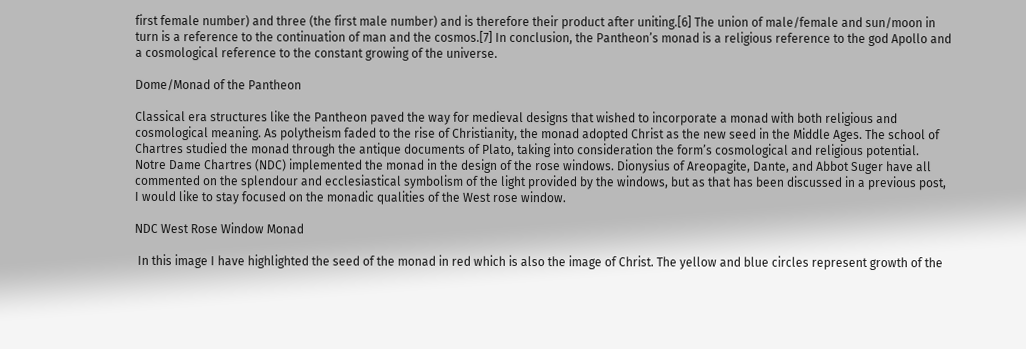first female number) and three (the first male number) and is therefore their product after uniting.[6] The union of male/female and sun/moon in turn is a reference to the continuation of man and the cosmos.[7] In conclusion, the Pantheon’s monad is a religious reference to the god Apollo and a cosmological reference to the constant growing of the universe.

Dome/Monad of the Pantheon

Classical era structures like the Pantheon paved the way for medieval designs that wished to incorporate a monad with both religious and cosmological meaning. As polytheism faded to the rise of Christianity, the monad adopted Christ as the new seed in the Middle Ages. The school of Chartres studied the monad through the antique documents of Plato, taking into consideration the form’s cosmological and religious potential. Notre Dame Chartres (NDC) implemented the monad in the design of the rose windows. Dionysius of Areopagite, Dante, and Abbot Suger have all commented on the splendour and ecclesiastical symbolism of the light provided by the windows, but as that has been discussed in a previous post, I would like to stay focused on the monadic qualities of the West rose window.

NDC West Rose Window Monad

 In this image I have highlighted the seed of the monad in red which is also the image of Christ. The yellow and blue circles represent growth of the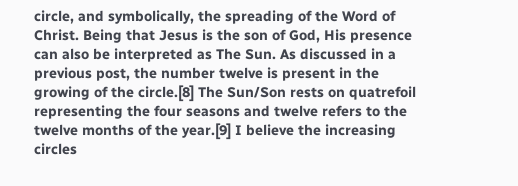circle, and symbolically, the spreading of the Word of Christ. Being that Jesus is the son of God, His presence can also be interpreted as The Sun. As discussed in a previous post, the number twelve is present in the growing of the circle.[8] The Sun/Son rests on quatrefoil representing the four seasons and twelve refers to the twelve months of the year.[9] I believe the increasing circles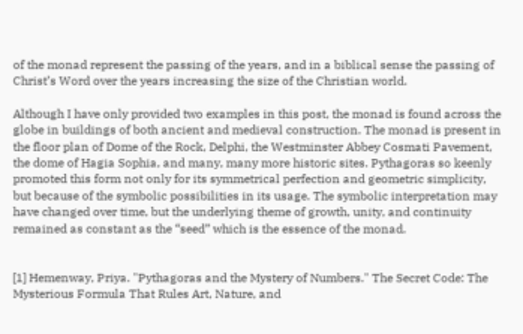of the monad represent the passing of the years, and in a biblical sense the passing of Christ’s Word over the years increasing the size of the Christian world.

Although I have only provided two examples in this post, the monad is found across the globe in buildings of both ancient and medieval construction. The monad is present in the floor plan of Dome of the Rock, Delphi, the Westminster Abbey Cosmati Pavement, the dome of Hagia Sophia, and many, many more historic sites. Pythagoras so keenly promoted this form not only for its symmetrical perfection and geometric simplicity, but because of the symbolic possibilities in its usage. The symbolic interpretation may have changed over time, but the underlying theme of growth, unity, and continuity remained as constant as the “seed” which is the essence of the monad.


[1] Hemenway, Priya. "Pythagoras and the Mystery of Numbers." The Secret Code: The Mysterious Formula That Rules Art, Nature, and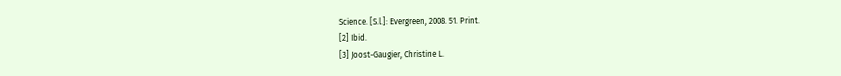Science. [S.l.]: Evergreen, 2008. 51. Print.
[2] Ibid.
[3] Joost-Gaugier, Christine L.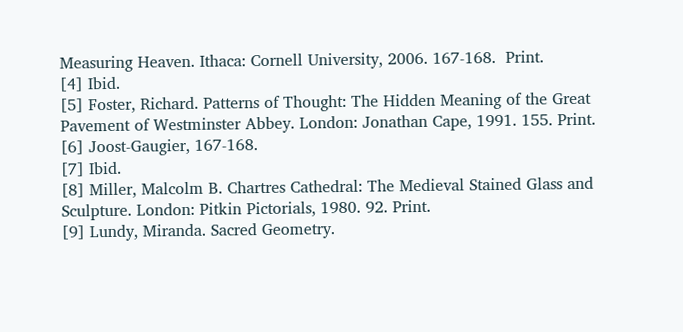Measuring Heaven. Ithaca: Cornell University, 2006. 167-168.  Print.
[4] Ibid.
[5] Foster, Richard. Patterns of Thought: The Hidden Meaning of the Great Pavement of Westminster Abbey. London: Jonathan Cape, 1991. 155. Print.
[6] Joost-Gaugier, 167-168.
[7] Ibid.
[8] Miller, Malcolm B. Chartres Cathedral: The Medieval Stained Glass and Sculpture. London: Pitkin Pictorials, 1980. 92. Print.
[9] Lundy, Miranda. Sacred Geometry.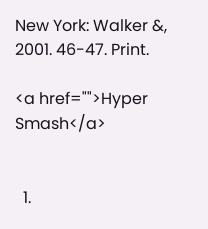New York: Walker &, 2001. 46-47. Print.

<a href="">Hyper Smash</a>


  1.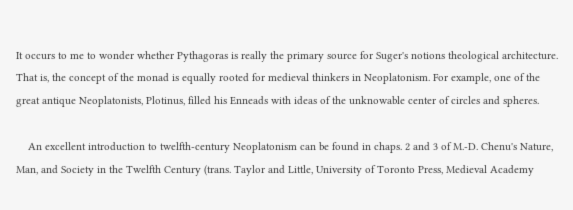It occurs to me to wonder whether Pythagoras is really the primary source for Suger's notions theological architecture. That is, the concept of the monad is equally rooted for medieval thinkers in Neoplatonism. For example, one of the great antique Neoplatonists, Plotinus, filled his Enneads with ideas of the unknowable center of circles and spheres.

    An excellent introduction to twelfth-century Neoplatonism can be found in chaps. 2 and 3 of M.-D. Chenu's Nature, Man, and Society in the Twelfth Century (trans. Taylor and Little, University of Toronto Press, Medieval Academy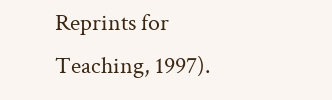Reprints for Teaching, 1997).